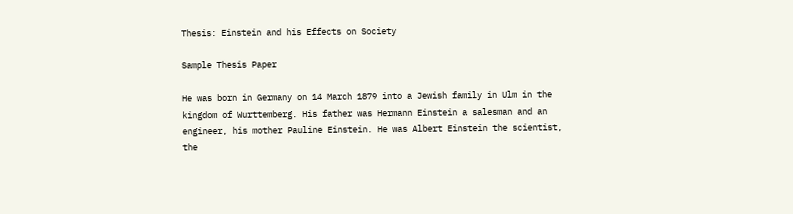Thesis: Einstein and his Effects on Society

Sample Thesis Paper

He was born in Germany on 14 March 1879 into a Jewish family in Ulm in the kingdom of Wurttemberg. His father was Hermann Einstein a salesman and an engineer, his mother Pauline Einstein. He was Albert Einstein the scientist, the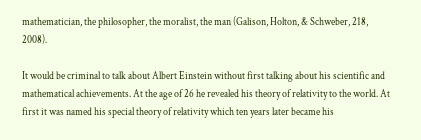mathematician, the philosopher, the moralist, the man (Galison, Holton, & Schweber, 218, 2008).

It would be criminal to talk about Albert Einstein without first talking about his scientific and mathematical achievements. At the age of 26 he revealed his theory of relativity to the world. At first it was named his special theory of relativity which ten years later became his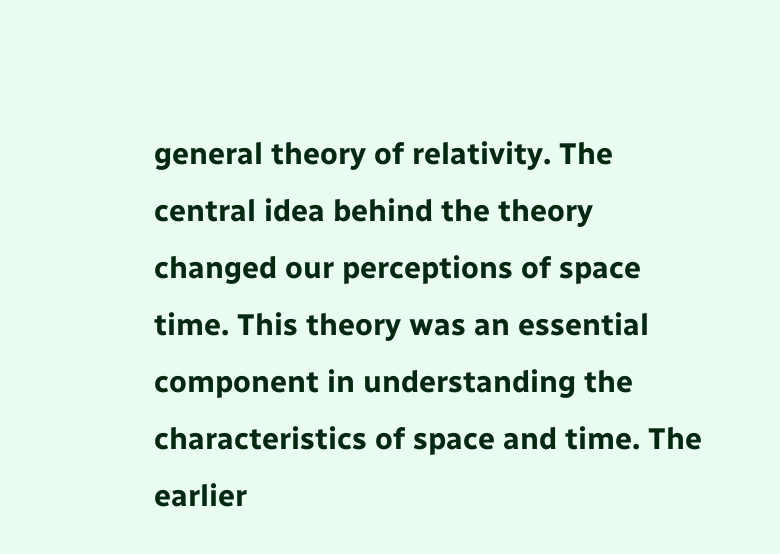general theory of relativity. The central idea behind the theory changed our perceptions of space time. This theory was an essential component in understanding the characteristics of space and time. The earlier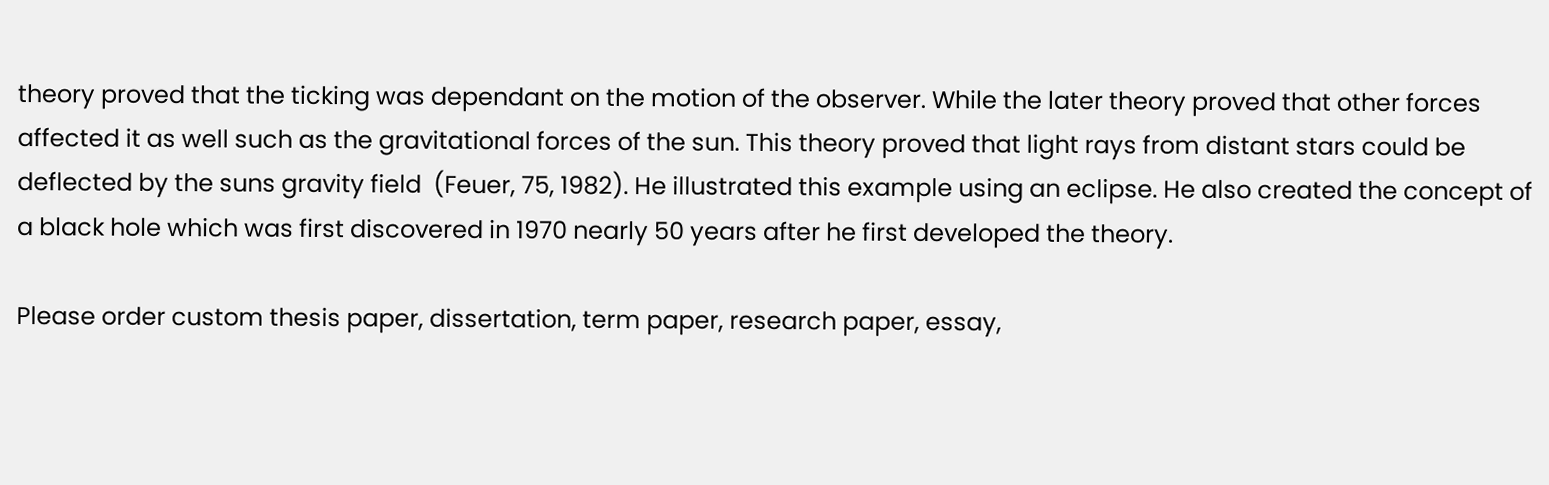theory proved that the ticking was dependant on the motion of the observer. While the later theory proved that other forces affected it as well such as the gravitational forces of the sun. This theory proved that light rays from distant stars could be deflected by the suns gravity field  (Feuer, 75, 1982). He illustrated this example using an eclipse. He also created the concept of a black hole which was first discovered in 1970 nearly 50 years after he first developed the theory.

Please order custom thesis paper, dissertation, term paper, research paper, essay,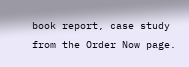book report, case study from the Order Now page.